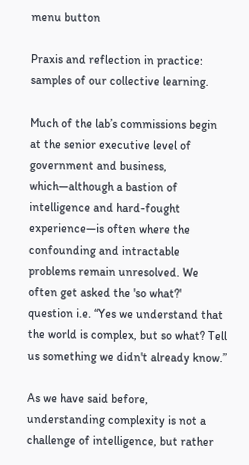menu button

Praxis and reflection in practice: samples of our collective learning.

Much of the lab’s commissions begin at the senior executive level of government and business, which—although a bastion of intelligence and hard-fought experience—is often where the confounding and intractable problems remain unresolved. We often get asked the 'so what?' question i.e. “Yes we understand that the world is complex, but so what? Tell us something we didn't already know.”

As we have said before, understanding complexity is not a challenge of intelligence, but rather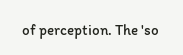of perception. The 'so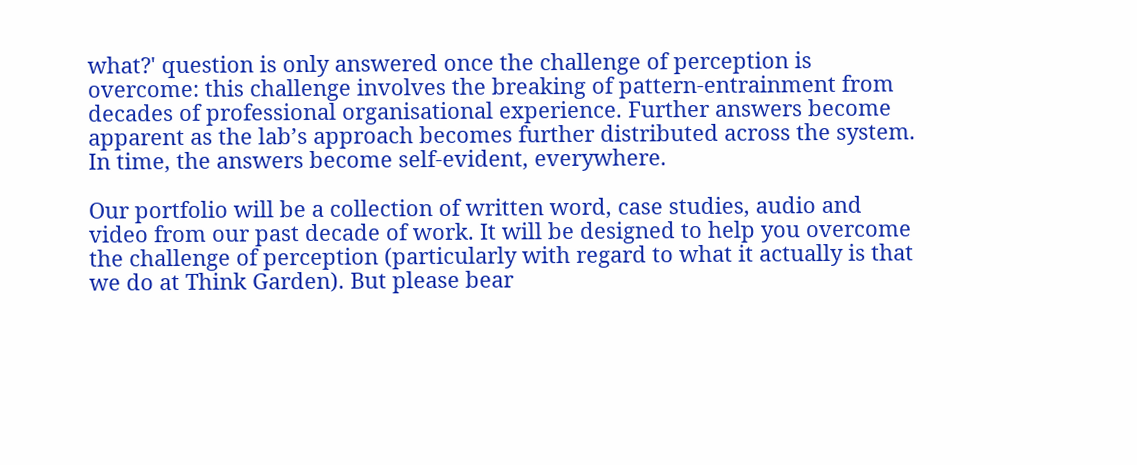what?' question is only answered once the challenge of perception is overcome: this challenge involves the breaking of pattern-entrainment from decades of professional organisational experience. Further answers become apparent as the lab’s approach becomes further distributed across the system. In time, the answers become self-evident, everywhere.

Our portfolio will be a collection of written word, case studies, audio and video from our past decade of work. It will be designed to help you overcome the challenge of perception (particularly with regard to what it actually is that we do at Think Garden). But please bear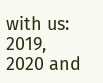with us: 2019, 2020 and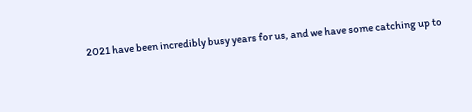2021 have been incredibly busy years for us, and we have some catching up to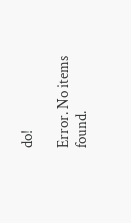do!

Error. No items found.